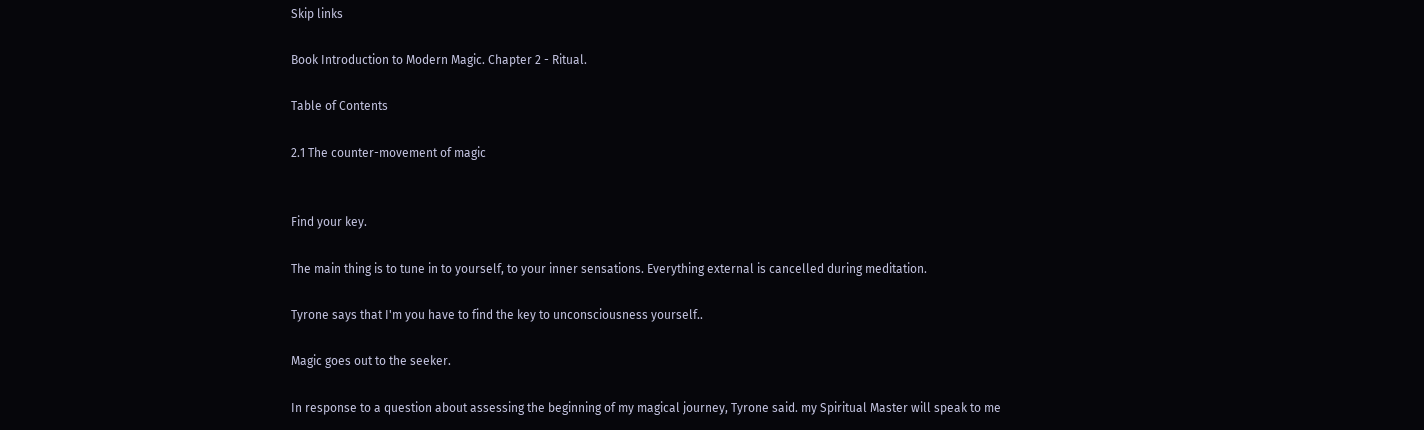Skip links

Book Introduction to Modern Magic. Chapter 2 - Ritual.

Table of Contents

2.1 The counter-movement of magic


Find your key.

The main thing is to tune in to yourself, to your inner sensations. Everything external is cancelled during meditation.

Tyrone says that I'm you have to find the key to unconsciousness yourself..

Magic goes out to the seeker.

In response to a question about assessing the beginning of my magical journey, Tyrone said. my Spiritual Master will speak to me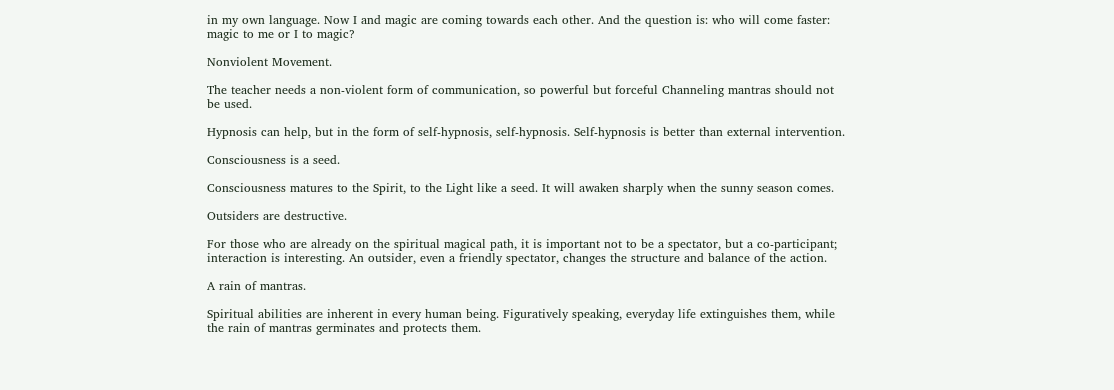in my own language. Now I and magic are coming towards each other. And the question is: who will come faster: magic to me or I to magic?

Nonviolent Movement.

The teacher needs a non-violent form of communication, so powerful but forceful Channeling mantras should not be used.

Hypnosis can help, but in the form of self-hypnosis, self-hypnosis. Self-hypnosis is better than external intervention.

Consciousness is a seed.

Consciousness matures to the Spirit, to the Light like a seed. It will awaken sharply when the sunny season comes.

Outsiders are destructive.

For those who are already on the spiritual magical path, it is important not to be a spectator, but a co-participant; interaction is interesting. An outsider, even a friendly spectator, changes the structure and balance of the action.

A rain of mantras.

Spiritual abilities are inherent in every human being. Figuratively speaking, everyday life extinguishes them, while the rain of mantras germinates and protects them.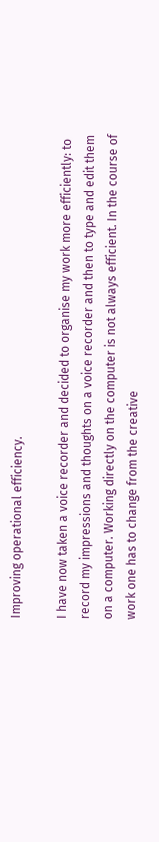Improving operational efficiency.

I have now taken a voice recorder and decided to organise my work more efficiently: to record my impressions and thoughts on a voice recorder and then to type and edit them on a computer. Working directly on the computer is not always efficient. In the course of work one has to change from the creative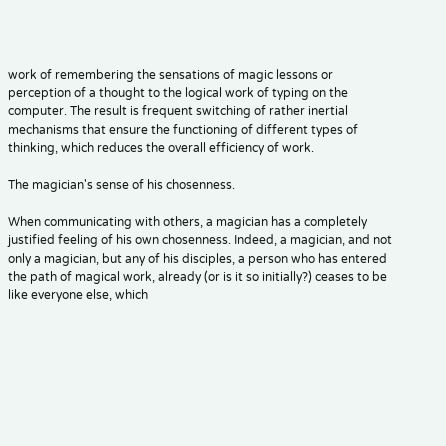work of remembering the sensations of magic lessons or perception of a thought to the logical work of typing on the computer. The result is frequent switching of rather inertial mechanisms that ensure the functioning of different types of thinking, which reduces the overall efficiency of work.

The magician's sense of his chosenness.

When communicating with others, a magician has a completely justified feeling of his own chosenness. Indeed, a magician, and not only a magician, but any of his disciples, a person who has entered the path of magical work, already (or is it so initially?) ceases to be like everyone else, which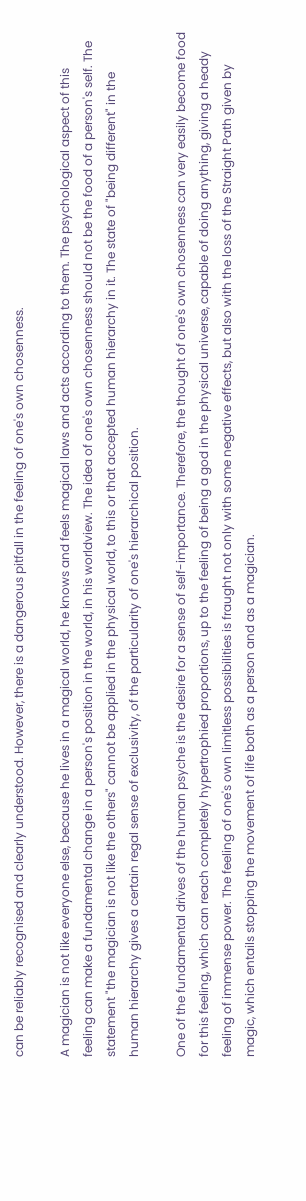can be reliably recognised and clearly understood. However, there is a dangerous pitfall in the feeling of one's own chosenness.

A magician is not like everyone else, because he lives in a magical world, he knows and feels magical laws and acts according to them. The psychological aspect of this feeling can make a fundamental change in a person's position in the world, in his worldview. The idea of one's own chosenness should not be the food of a person's self. The statement "the magician is not like the others" cannot be applied in the physical world, to this or that accepted human hierarchy in it. The state of "being different" in the human hierarchy gives a certain regal sense of exclusivity, of the particularity of one's hierarchical position.

One of the fundamental drives of the human psyche is the desire for a sense of self-importance. Therefore, the thought of one's own chosenness can very easily become food for this feeling, which can reach completely hypertrophied proportions, up to the feeling of being a god in the physical universe, capable of doing anything, giving a heady feeling of immense power. The feeling of one's own limitless possibilities is fraught not only with some negative effects, but also with the loss of the Straight Path given by magic, which entails stopping the movement of life both as a person and as a magician.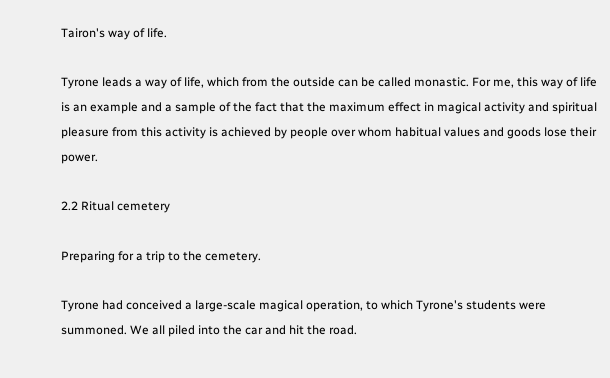Tairon's way of life.

Tyrone leads a way of life, which from the outside can be called monastic. For me, this way of life is an example and a sample of the fact that the maximum effect in magical activity and spiritual pleasure from this activity is achieved by people over whom habitual values and goods lose their power.

2.2 Ritual cemetery

Preparing for a trip to the cemetery.

Tyrone had conceived a large-scale magical operation, to which Tyrone's students were summoned. We all piled into the car and hit the road.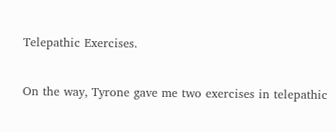Telepathic Exercises.

On the way, Tyrone gave me two exercises in telepathic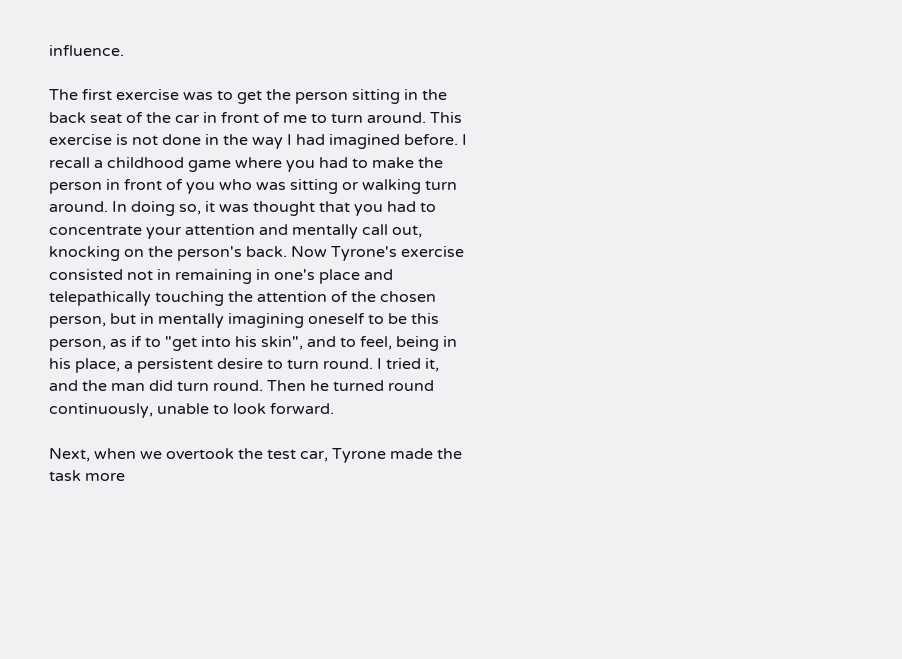influence.

The first exercise was to get the person sitting in the back seat of the car in front of me to turn around. This exercise is not done in the way I had imagined before. I recall a childhood game where you had to make the person in front of you who was sitting or walking turn around. In doing so, it was thought that you had to concentrate your attention and mentally call out, knocking on the person's back. Now Tyrone's exercise consisted not in remaining in one's place and telepathically touching the attention of the chosen person, but in mentally imagining oneself to be this person, as if to "get into his skin", and to feel, being in his place, a persistent desire to turn round. I tried it, and the man did turn round. Then he turned round continuously, unable to look forward.

Next, when we overtook the test car, Tyrone made the task more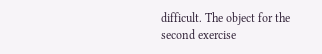difficult. The object for the second exercise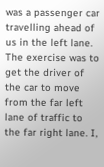was a passenger car travelling ahead of us in the left lane. The exercise was to get the driver of the car to move from the far left lane of traffic to the far right lane. I,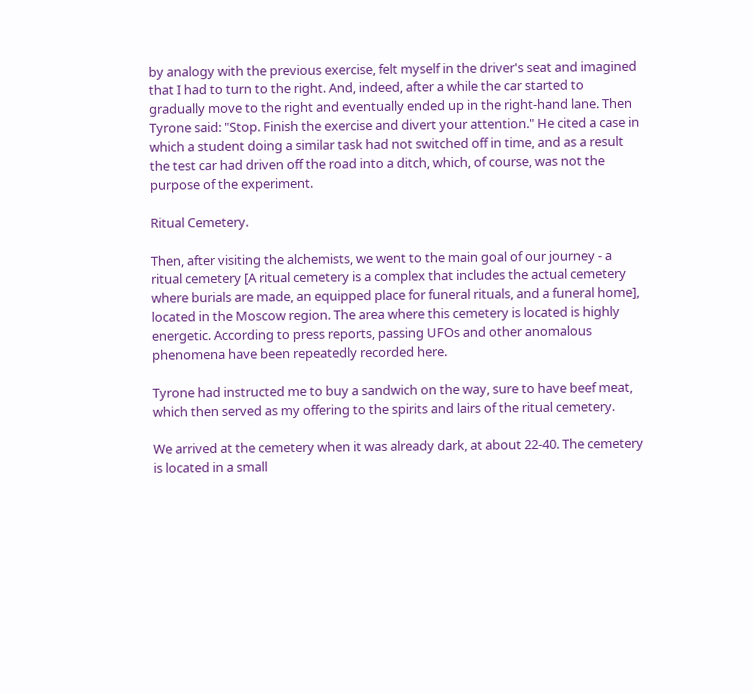by analogy with the previous exercise, felt myself in the driver's seat and imagined that I had to turn to the right. And, indeed, after a while the car started to gradually move to the right and eventually ended up in the right-hand lane. Then Tyrone said: "Stop. Finish the exercise and divert your attention." He cited a case in which a student doing a similar task had not switched off in time, and as a result the test car had driven off the road into a ditch, which, of course, was not the purpose of the experiment.

Ritual Cemetery.

Then, after visiting the alchemists, we went to the main goal of our journey - a ritual cemetery [A ritual cemetery is a complex that includes the actual cemetery where burials are made, an equipped place for funeral rituals, and a funeral home], located in the Moscow region. The area where this cemetery is located is highly energetic. According to press reports, passing UFOs and other anomalous phenomena have been repeatedly recorded here.

Tyrone had instructed me to buy a sandwich on the way, sure to have beef meat, which then served as my offering to the spirits and lairs of the ritual cemetery.

We arrived at the cemetery when it was already dark, at about 22-40. The cemetery is located in a small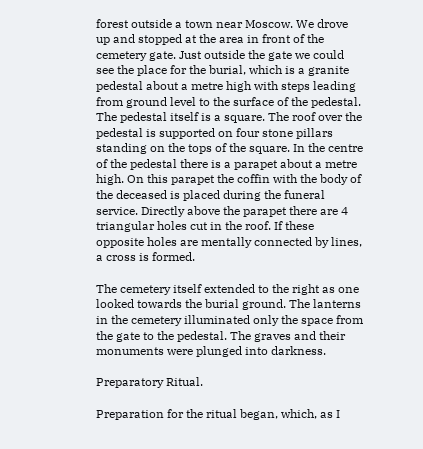forest outside a town near Moscow. We drove up and stopped at the area in front of the cemetery gate. Just outside the gate we could see the place for the burial, which is a granite pedestal about a metre high with steps leading from ground level to the surface of the pedestal. The pedestal itself is a square. The roof over the pedestal is supported on four stone pillars standing on the tops of the square. In the centre of the pedestal there is a parapet about a metre high. On this parapet the coffin with the body of the deceased is placed during the funeral service. Directly above the parapet there are 4 triangular holes cut in the roof. If these opposite holes are mentally connected by lines, a cross is formed.

The cemetery itself extended to the right as one looked towards the burial ground. The lanterns in the cemetery illuminated only the space from the gate to the pedestal. The graves and their monuments were plunged into darkness.

Preparatory Ritual.

Preparation for the ritual began, which, as I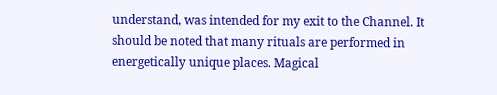understand, was intended for my exit to the Channel. It should be noted that many rituals are performed in energetically unique places. Magical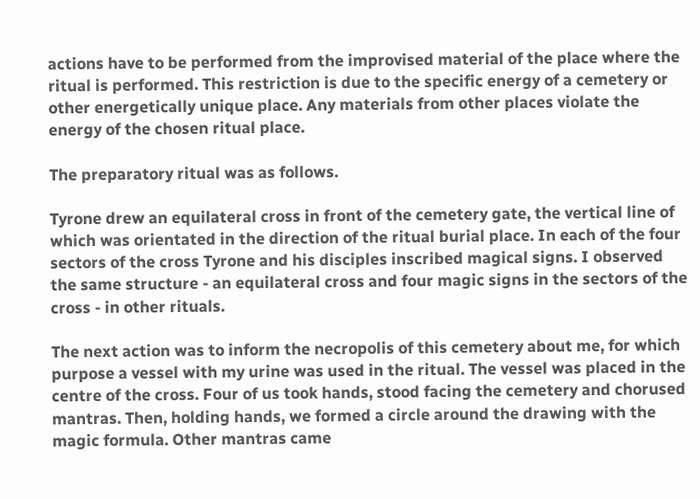actions have to be performed from the improvised material of the place where the ritual is performed. This restriction is due to the specific energy of a cemetery or other energetically unique place. Any materials from other places violate the energy of the chosen ritual place.

The preparatory ritual was as follows.

Tyrone drew an equilateral cross in front of the cemetery gate, the vertical line of which was orientated in the direction of the ritual burial place. In each of the four sectors of the cross Tyrone and his disciples inscribed magical signs. I observed the same structure - an equilateral cross and four magic signs in the sectors of the cross - in other rituals.

The next action was to inform the necropolis of this cemetery about me, for which purpose a vessel with my urine was used in the ritual. The vessel was placed in the centre of the cross. Four of us took hands, stood facing the cemetery and chorused mantras. Then, holding hands, we formed a circle around the drawing with the magic formula. Other mantras came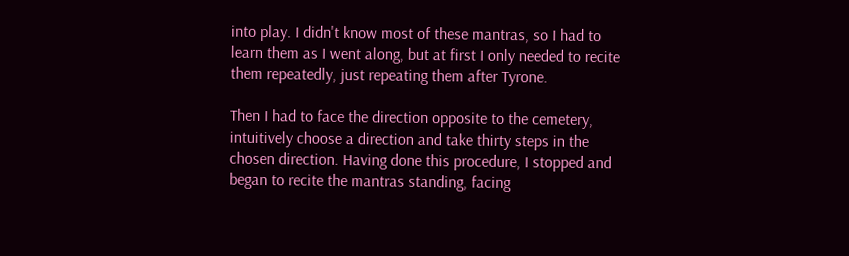into play. I didn't know most of these mantras, so I had to learn them as I went along, but at first I only needed to recite them repeatedly, just repeating them after Tyrone.

Then I had to face the direction opposite to the cemetery, intuitively choose a direction and take thirty steps in the chosen direction. Having done this procedure, I stopped and began to recite the mantras standing, facing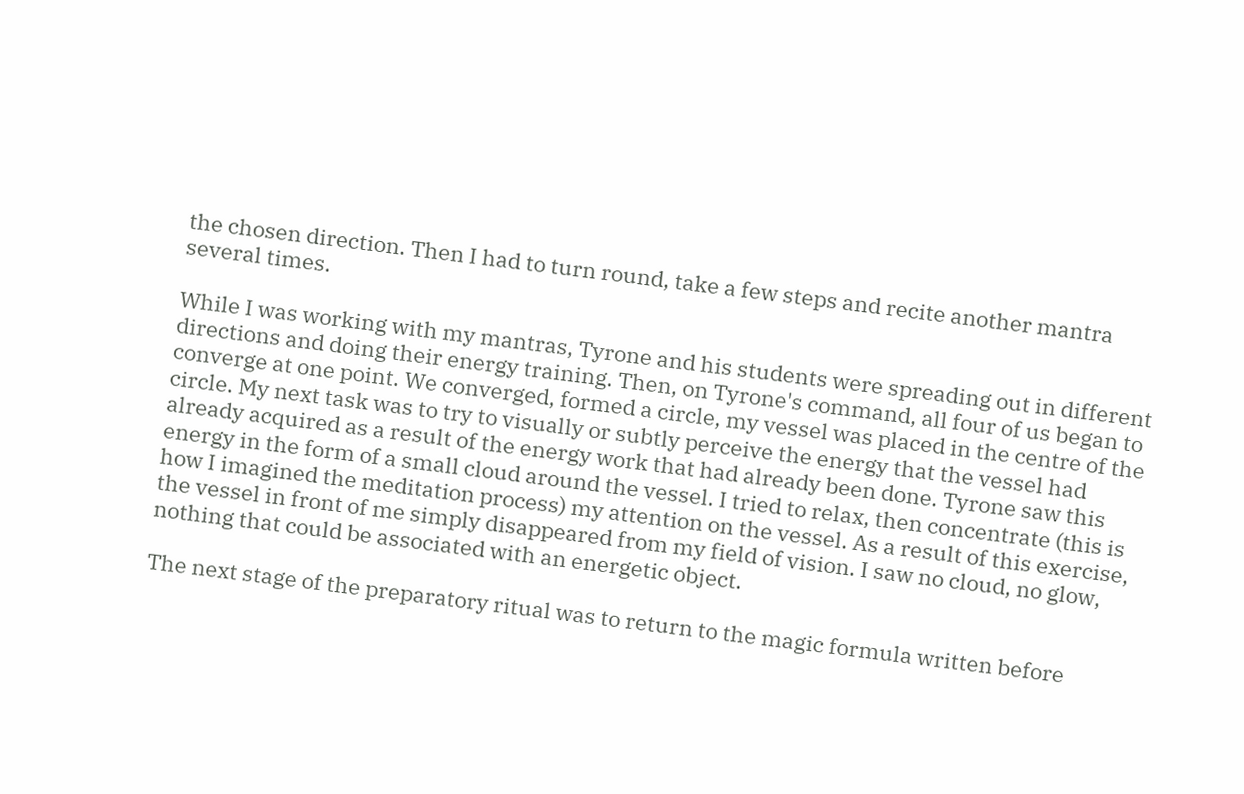the chosen direction. Then I had to turn round, take a few steps and recite another mantra several times.

While I was working with my mantras, Tyrone and his students were spreading out in different directions and doing their energy training. Then, on Tyrone's command, all four of us began to converge at one point. We converged, formed a circle, my vessel was placed in the centre of the circle. My next task was to try to visually or subtly perceive the energy that the vessel had already acquired as a result of the energy work that had already been done. Tyrone saw this energy in the form of a small cloud around the vessel. I tried to relax, then concentrate (this is how I imagined the meditation process) my attention on the vessel. As a result of this exercise, the vessel in front of me simply disappeared from my field of vision. I saw no cloud, no glow, nothing that could be associated with an energetic object.

The next stage of the preparatory ritual was to return to the magic formula written before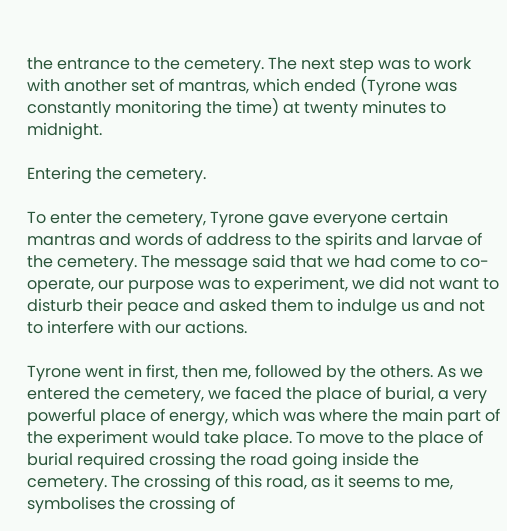the entrance to the cemetery. The next step was to work with another set of mantras, which ended (Tyrone was constantly monitoring the time) at twenty minutes to midnight.

Entering the cemetery.

To enter the cemetery, Tyrone gave everyone certain mantras and words of address to the spirits and larvae of the cemetery. The message said that we had come to co-operate, our purpose was to experiment, we did not want to disturb their peace and asked them to indulge us and not to interfere with our actions.

Tyrone went in first, then me, followed by the others. As we entered the cemetery, we faced the place of burial, a very powerful place of energy, which was where the main part of the experiment would take place. To move to the place of burial required crossing the road going inside the cemetery. The crossing of this road, as it seems to me, symbolises the crossing of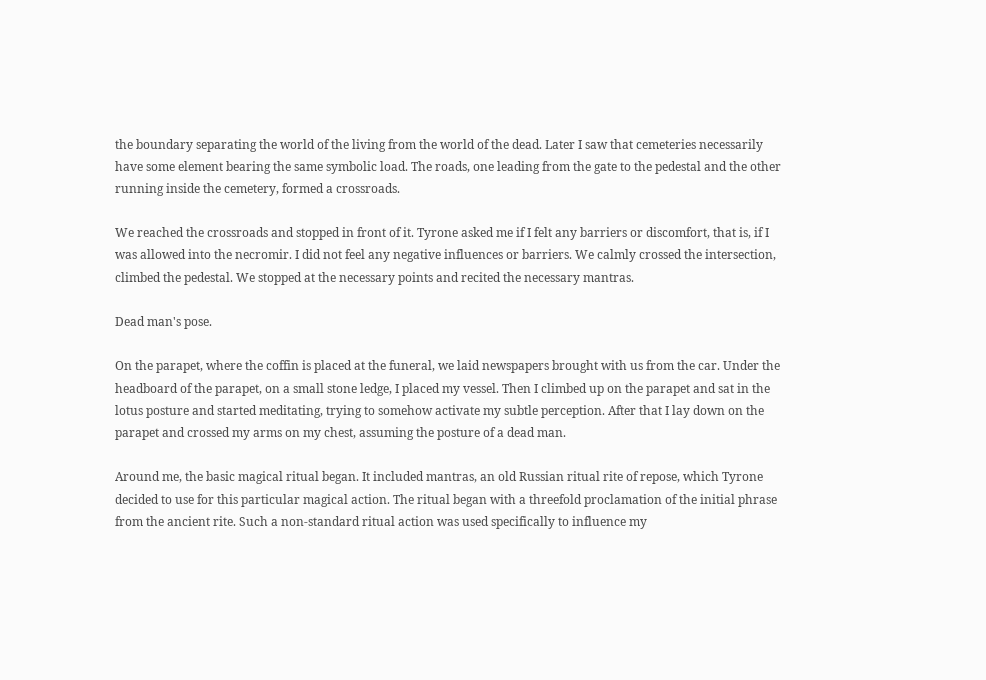the boundary separating the world of the living from the world of the dead. Later I saw that cemeteries necessarily have some element bearing the same symbolic load. The roads, one leading from the gate to the pedestal and the other running inside the cemetery, formed a crossroads.

We reached the crossroads and stopped in front of it. Tyrone asked me if I felt any barriers or discomfort, that is, if I was allowed into the necromir. I did not feel any negative influences or barriers. We calmly crossed the intersection, climbed the pedestal. We stopped at the necessary points and recited the necessary mantras.

Dead man's pose.

On the parapet, where the coffin is placed at the funeral, we laid newspapers brought with us from the car. Under the headboard of the parapet, on a small stone ledge, I placed my vessel. Then I climbed up on the parapet and sat in the lotus posture and started meditating, trying to somehow activate my subtle perception. After that I lay down on the parapet and crossed my arms on my chest, assuming the posture of a dead man.

Around me, the basic magical ritual began. It included mantras, an old Russian ritual rite of repose, which Tyrone decided to use for this particular magical action. The ritual began with a threefold proclamation of the initial phrase from the ancient rite. Such a non-standard ritual action was used specifically to influence my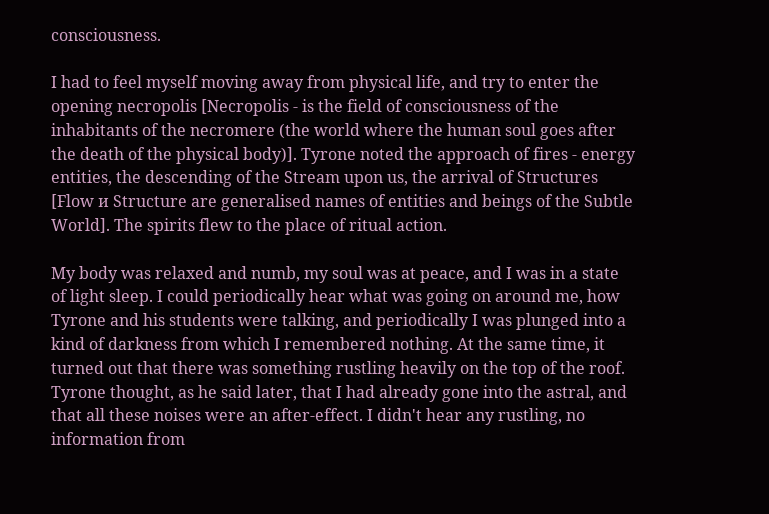consciousness.

I had to feel myself moving away from physical life, and try to enter the opening necropolis [Necropolis - is the field of consciousness of the inhabitants of the necromere (the world where the human soul goes after the death of the physical body)]. Tyrone noted the approach of fires - energy entities, the descending of the Stream upon us, the arrival of Structures [Flow и Structure are generalised names of entities and beings of the Subtle World]. The spirits flew to the place of ritual action.

My body was relaxed and numb, my soul was at peace, and I was in a state of light sleep. I could periodically hear what was going on around me, how Tyrone and his students were talking, and periodically I was plunged into a kind of darkness from which I remembered nothing. At the same time, it turned out that there was something rustling heavily on the top of the roof. Tyrone thought, as he said later, that I had already gone into the astral, and that all these noises were an after-effect. I didn't hear any rustling, no information from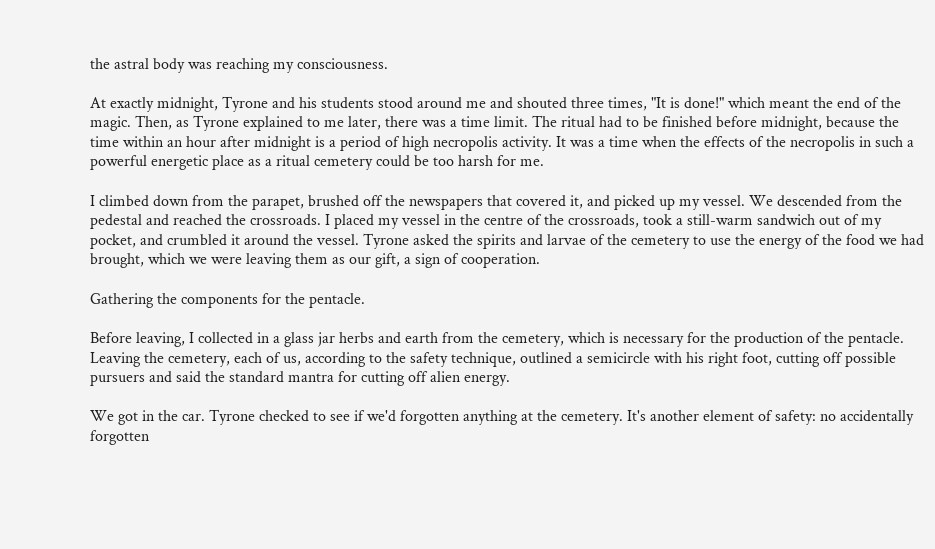the astral body was reaching my consciousness.

At exactly midnight, Tyrone and his students stood around me and shouted three times, "It is done!" which meant the end of the magic. Then, as Tyrone explained to me later, there was a time limit. The ritual had to be finished before midnight, because the time within an hour after midnight is a period of high necropolis activity. It was a time when the effects of the necropolis in such a powerful energetic place as a ritual cemetery could be too harsh for me.

I climbed down from the parapet, brushed off the newspapers that covered it, and picked up my vessel. We descended from the pedestal and reached the crossroads. I placed my vessel in the centre of the crossroads, took a still-warm sandwich out of my pocket, and crumbled it around the vessel. Tyrone asked the spirits and larvae of the cemetery to use the energy of the food we had brought, which we were leaving them as our gift, a sign of cooperation.

Gathering the components for the pentacle.

Before leaving, I collected in a glass jar herbs and earth from the cemetery, which is necessary for the production of the pentacle. Leaving the cemetery, each of us, according to the safety technique, outlined a semicircle with his right foot, cutting off possible pursuers and said the standard mantra for cutting off alien energy.

We got in the car. Tyrone checked to see if we'd forgotten anything at the cemetery. It's another element of safety: no accidentally forgotten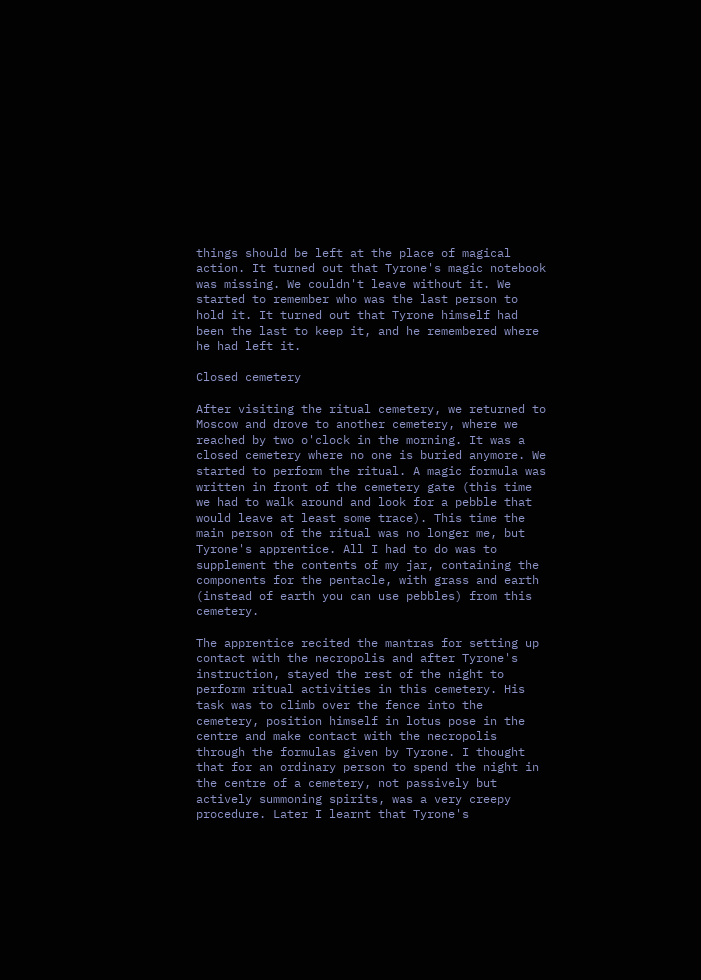things should be left at the place of magical action. It turned out that Tyrone's magic notebook was missing. We couldn't leave without it. We started to remember who was the last person to hold it. It turned out that Tyrone himself had been the last to keep it, and he remembered where he had left it.

Closed cemetery

After visiting the ritual cemetery, we returned to Moscow and drove to another cemetery, where we reached by two o'clock in the morning. It was a closed cemetery where no one is buried anymore. We started to perform the ritual. A magic formula was written in front of the cemetery gate (this time we had to walk around and look for a pebble that would leave at least some trace). This time the main person of the ritual was no longer me, but Tyrone's apprentice. All I had to do was to supplement the contents of my jar, containing the components for the pentacle, with grass and earth (instead of earth you can use pebbles) from this cemetery.

The apprentice recited the mantras for setting up contact with the necropolis and after Tyrone's instruction, stayed the rest of the night to perform ritual activities in this cemetery. His task was to climb over the fence into the cemetery, position himself in lotus pose in the centre and make contact with the necropolis through the formulas given by Tyrone. I thought that for an ordinary person to spend the night in the centre of a cemetery, not passively but actively summoning spirits, was a very creepy procedure. Later I learnt that Tyrone's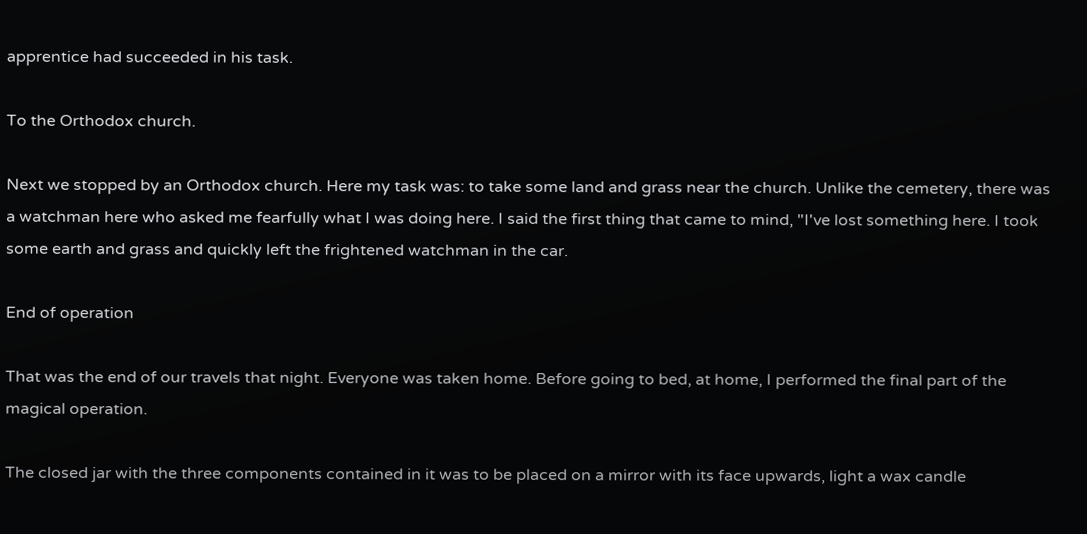apprentice had succeeded in his task.

To the Orthodox church.

Next we stopped by an Orthodox church. Here my task was: to take some land and grass near the church. Unlike the cemetery, there was a watchman here who asked me fearfully what I was doing here. I said the first thing that came to mind, "I've lost something here. I took some earth and grass and quickly left the frightened watchman in the car.

End of operation

That was the end of our travels that night. Everyone was taken home. Before going to bed, at home, I performed the final part of the magical operation.

The closed jar with the three components contained in it was to be placed on a mirror with its face upwards, light a wax candle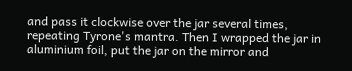and pass it clockwise over the jar several times, repeating Tyrone's mantra. Then I wrapped the jar in aluminium foil, put the jar on the mirror and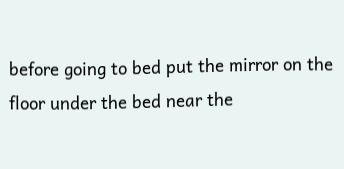before going to bed put the mirror on the floor under the bed near the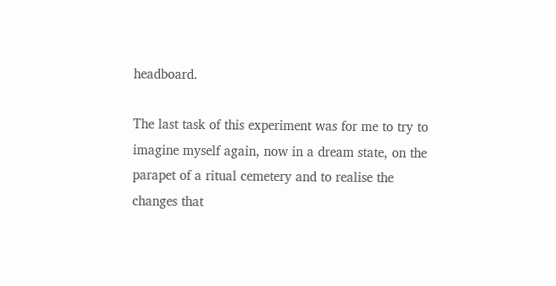headboard.

The last task of this experiment was for me to try to imagine myself again, now in a dream state, on the parapet of a ritual cemetery and to realise the changes that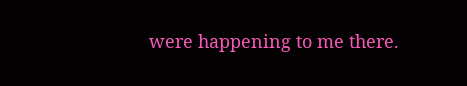were happening to me there.